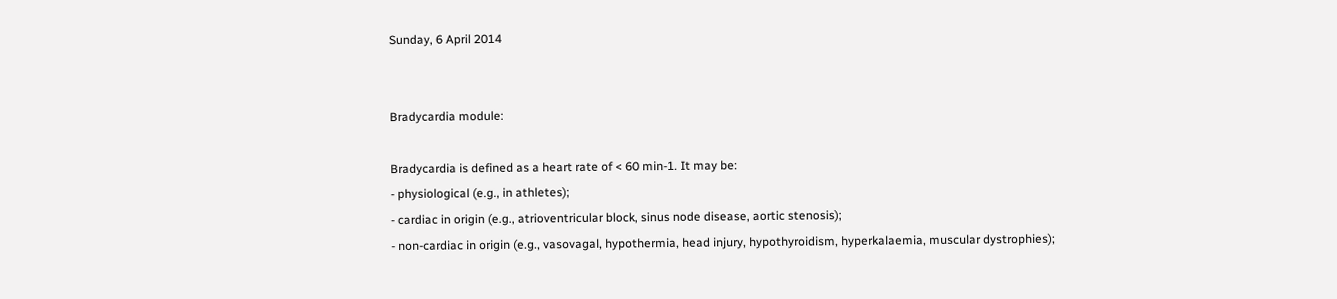Sunday, 6 April 2014


Bradycardia module:

Bradycardia is defined as a heart rate of < 60 min-1. It may be:
- physiological (e.g., in athletes);
- cardiac in origin (e.g., atrioventricular block, sinus node disease, aortic stenosis);
- non-cardiac in origin (e.g., vasovagal, hypothermia, head injury, hypothyroidism, hyperkalaemia, muscular dystrophies);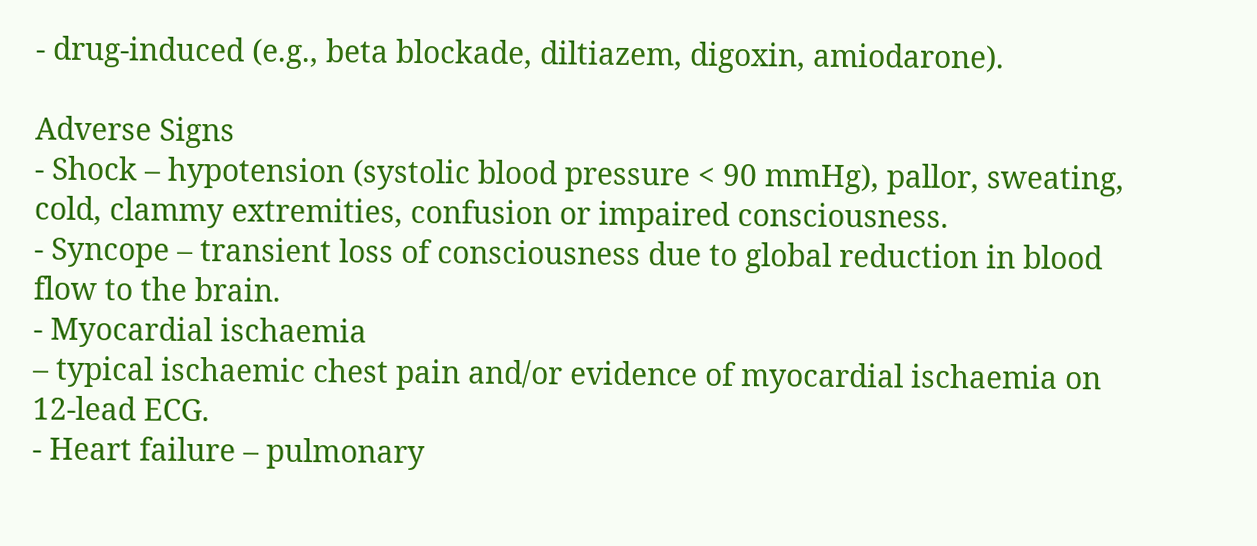- drug-induced (e.g., beta blockade, diltiazem, digoxin, amiodarone).

Adverse Signs
- Shock – hypotension (systolic blood pressure < 90 mmHg), pallor, sweating, cold, clammy extremities, confusion or impaired consciousness.
- Syncope – transient loss of consciousness due to global reduction in blood flow to the brain.
- Myocardial ischaemia
– typical ischaemic chest pain and/or evidence of myocardial ischaemia on 12-lead ECG.
- Heart failure – pulmonary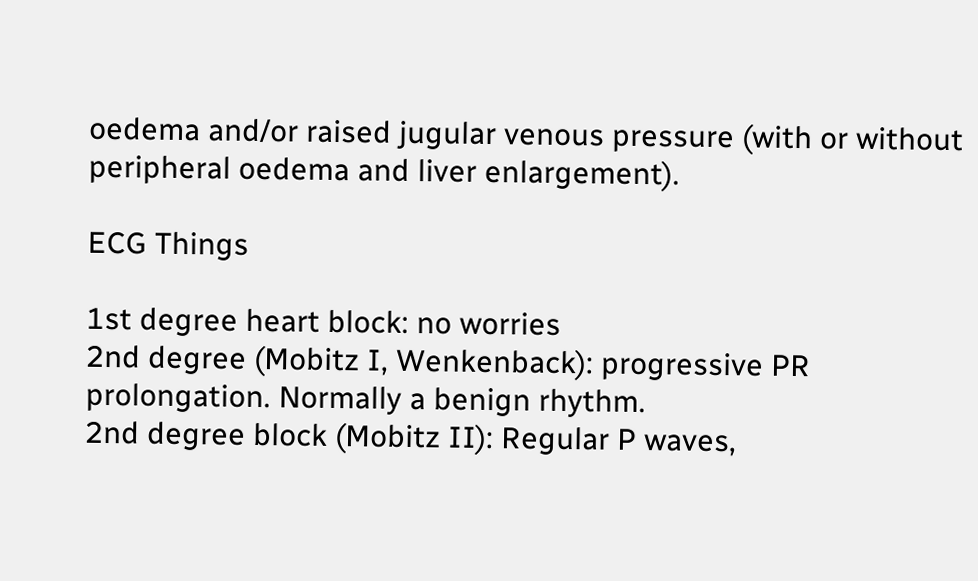oedema and/or raised jugular venous pressure (with or without peripheral oedema and liver enlargement).

ECG Things

1st degree heart block: no worries
2nd degree (Mobitz I, Wenkenback): progressive PR prolongation. Normally a benign rhythm.
2nd degree block (Mobitz II): Regular P waves,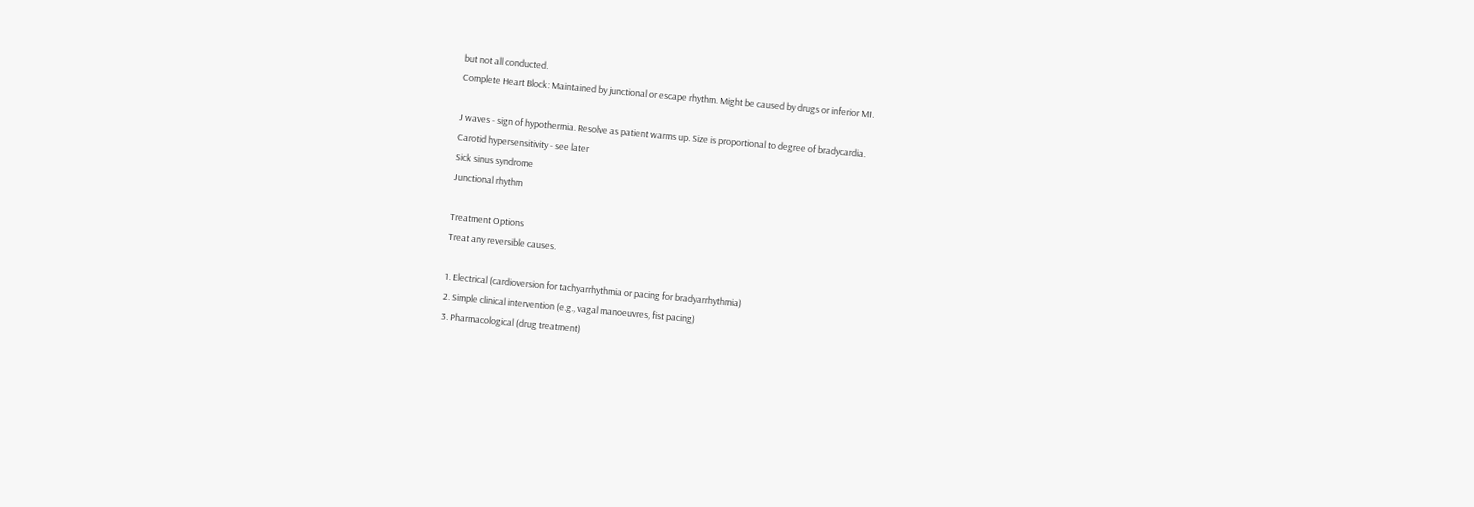but not all conducted.
Complete Heart Block: Maintained by junctional or escape rhythm. Might be caused by drugs or inferior MI.

J waves - sign of hypothermia. Resolve as patient warms up. Size is proportional to degree of bradycardia.
Carotid hypersensitivity - see later
Sick sinus syndrome
Junctional rhythm

Treatment Options
Treat any reversible causes.

1. Electrical (cardioversion for tachyarrhythmia or pacing for bradyarrhythmia)
2. Simple clinical intervention (e.g., vagal manoeuvres, fist pacing)
3. Pharmacological (drug treatment)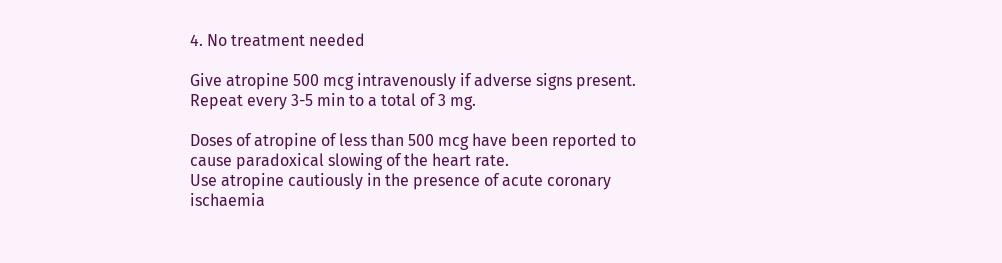4. No treatment needed

Give atropine 500 mcg intravenously if adverse signs present.
Repeat every 3-5 min to a total of 3 mg.

Doses of atropine of less than 500 mcg have been reported to cause paradoxical slowing of the heart rate.
Use atropine cautiously in the presence of acute coronary ischaemia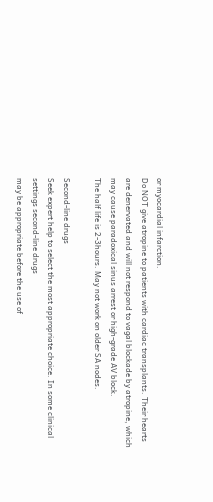or myocardial infarction.
Do NOT give atropine to patients with cardiac transplants. Their hearts are denervated and will not respond to vagal blockade by atropine, which may cause paradoxical sinus arrest or high-grade AV block.
The half life is 2-3hours. May not work on older SA nodes.

Second-line drugs
Seek expert help to select the most appropriate choice. In some clinical settings second-line drugs
may be appropriate before the use of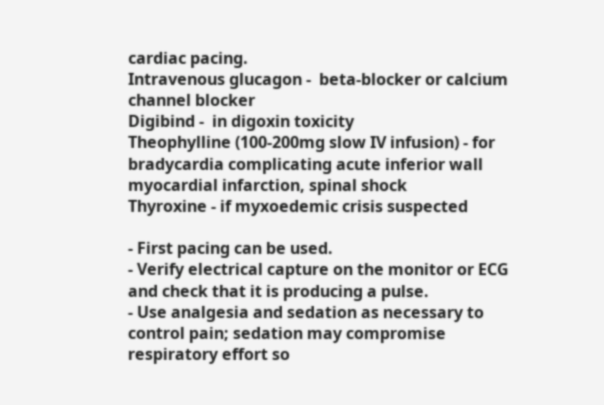cardiac pacing.
Intravenous glucagon -  beta-blocker or calcium channel blocker
Digibind -  in digoxin toxicity
Theophylline (100-200mg slow IV infusion) - for bradycardia complicating acute inferior wall myocardial infarction, spinal shock
Thyroxine - if myxoedemic crisis suspected

- First pacing can be used.
- Verify electrical capture on the monitor or ECG and check that it is producing a pulse.
- Use analgesia and sedation as necessary to control pain; sedation may compromise respiratory effort so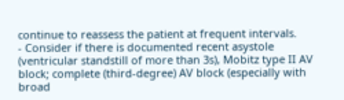continue to reassess the patient at frequent intervals.
- Consider if there is documented recent asystole (ventricular standstill of more than 3s), Mobitz type II AV
block; complete (third-degree) AV block (especially with broad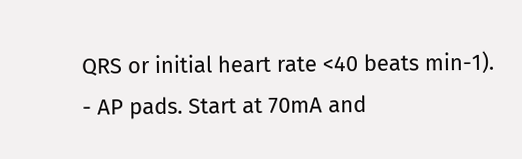QRS or initial heart rate <40 beats min-1).
- AP pads. Start at 70mA and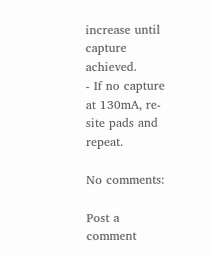increase until capture achieved.
- If no capture at 130mA, re-site pads and repeat.

No comments:

Post a comment